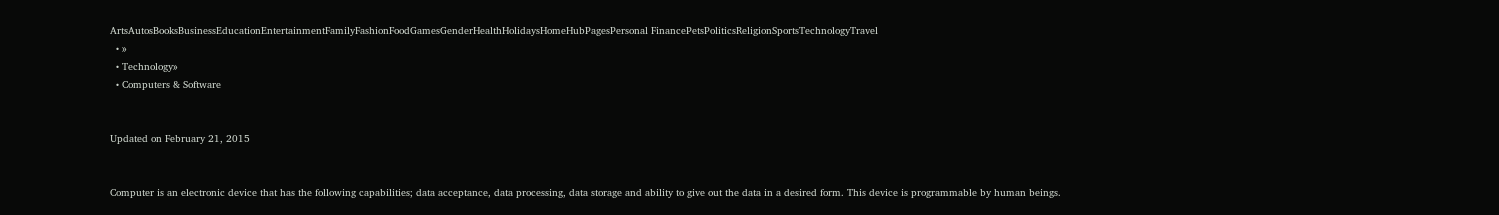ArtsAutosBooksBusinessEducationEntertainmentFamilyFashionFoodGamesGenderHealthHolidaysHomeHubPagesPersonal FinancePetsPoliticsReligionSportsTechnologyTravel
  • »
  • Technology»
  • Computers & Software


Updated on February 21, 2015


Computer is an electronic device that has the following capabilities; data acceptance, data processing, data storage and ability to give out the data in a desired form. This device is programmable by human beings.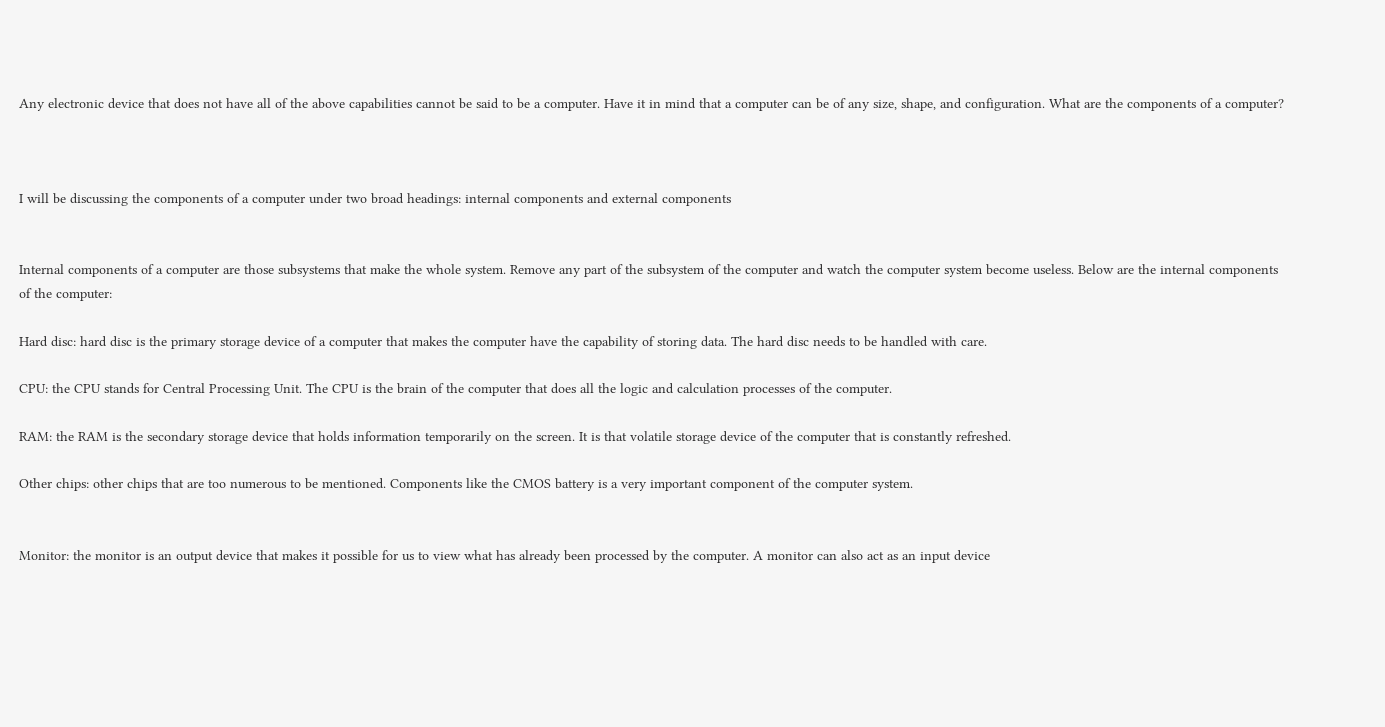Any electronic device that does not have all of the above capabilities cannot be said to be a computer. Have it in mind that a computer can be of any size, shape, and configuration. What are the components of a computer?



I will be discussing the components of a computer under two broad headings: internal components and external components


Internal components of a computer are those subsystems that make the whole system. Remove any part of the subsystem of the computer and watch the computer system become useless. Below are the internal components of the computer:

Hard disc: hard disc is the primary storage device of a computer that makes the computer have the capability of storing data. The hard disc needs to be handled with care.

CPU: the CPU stands for Central Processing Unit. The CPU is the brain of the computer that does all the logic and calculation processes of the computer.

RAM: the RAM is the secondary storage device that holds information temporarily on the screen. It is that volatile storage device of the computer that is constantly refreshed.

Other chips: other chips that are too numerous to be mentioned. Components like the CMOS battery is a very important component of the computer system.


Monitor: the monitor is an output device that makes it possible for us to view what has already been processed by the computer. A monitor can also act as an input device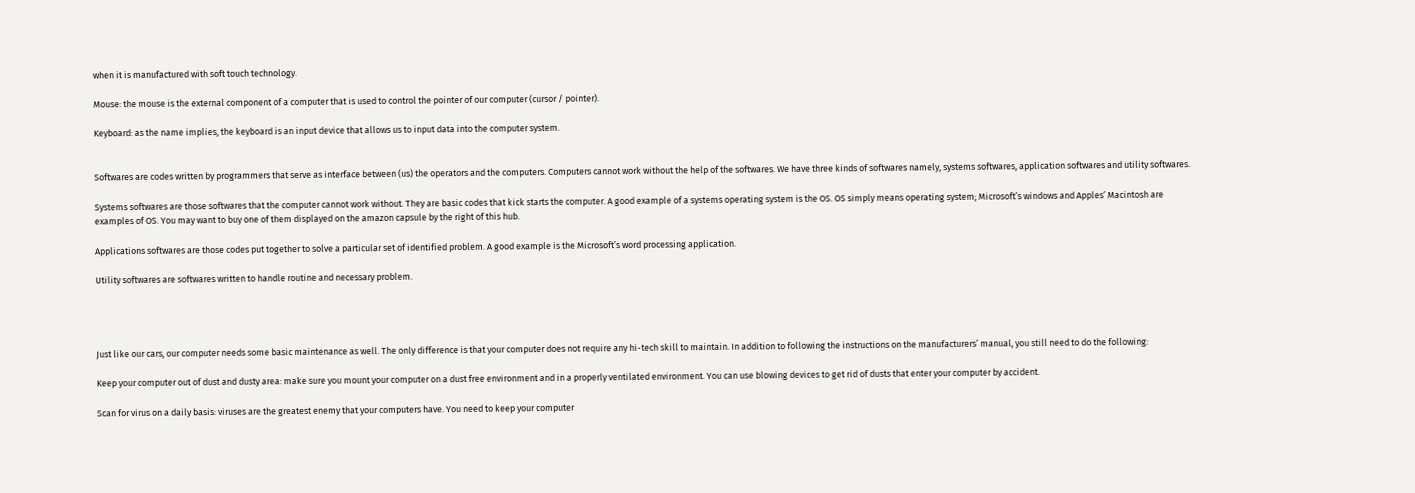when it is manufactured with soft touch technology.

Mouse: the mouse is the external component of a computer that is used to control the pointer of our computer (cursor / pointer).

Keyboard: as the name implies, the keyboard is an input device that allows us to input data into the computer system.


Softwares are codes written by programmers that serve as interface between (us) the operators and the computers. Computers cannot work without the help of the softwares. We have three kinds of softwares namely, systems softwares, application softwares and utility softwares.

Systems softwares are those softwares that the computer cannot work without. They are basic codes that kick starts the computer. A good example of a systems operating system is the OS. OS simply means operating system; Microsoft’s windows and Apples’ Macintosh are examples of OS. You may want to buy one of them displayed on the amazon capsule by the right of this hub.

Applications softwares are those codes put together to solve a particular set of identified problem. A good example is the Microsoft’s word processing application.

Utility softwares are softwares written to handle routine and necessary problem.




Just like our cars, our computer needs some basic maintenance as well. The only difference is that your computer does not require any hi-tech skill to maintain. In addition to following the instructions on the manufacturers’ manual, you still need to do the following:

Keep your computer out of dust and dusty area: make sure you mount your computer on a dust free environment and in a properly ventilated environment. You can use blowing devices to get rid of dusts that enter your computer by accident.

Scan for virus on a daily basis: viruses are the greatest enemy that your computers have. You need to keep your computer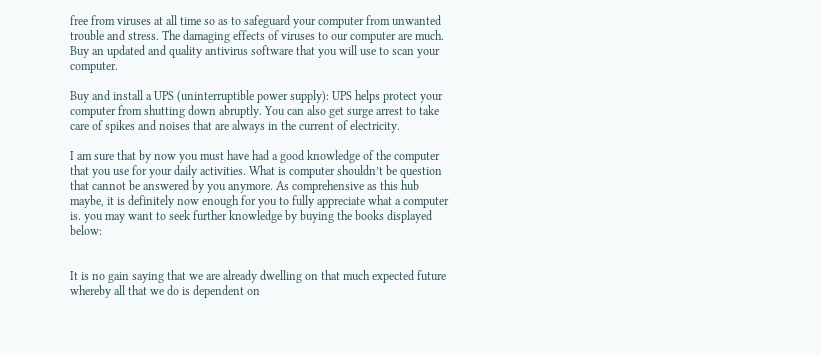free from viruses at all time so as to safeguard your computer from unwanted trouble and stress. The damaging effects of viruses to our computer are much. Buy an updated and quality antivirus software that you will use to scan your computer.

Buy and install a UPS (uninterruptible power supply): UPS helps protect your computer from shutting down abruptly. You can also get surge arrest to take care of spikes and noises that are always in the current of electricity.

I am sure that by now you must have had a good knowledge of the computer that you use for your daily activities. What is computer shouldn’t be question that cannot be answered by you anymore. As comprehensive as this hub maybe, it is definitely now enough for you to fully appreciate what a computer is. you may want to seek further knowledge by buying the books displayed below:


It is no gain saying that we are already dwelling on that much expected future whereby all that we do is dependent on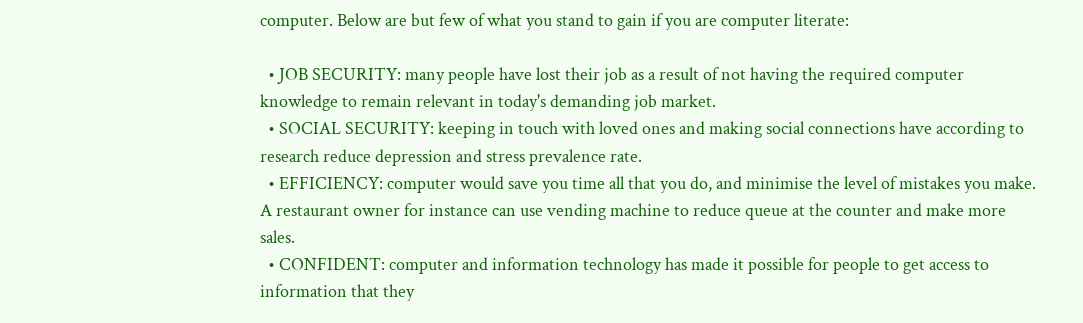computer. Below are but few of what you stand to gain if you are computer literate:

  • JOB SECURITY: many people have lost their job as a result of not having the required computer knowledge to remain relevant in today's demanding job market.
  • SOCIAL SECURITY: keeping in touch with loved ones and making social connections have according to research reduce depression and stress prevalence rate.
  • EFFICIENCY: computer would save you time all that you do, and minimise the level of mistakes you make. A restaurant owner for instance can use vending machine to reduce queue at the counter and make more sales.
  • CONFIDENT: computer and information technology has made it possible for people to get access to information that they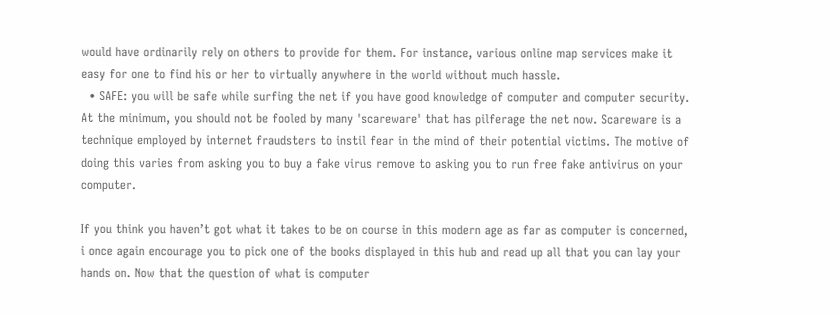would have ordinarily rely on others to provide for them. For instance, various online map services make it easy for one to find his or her to virtually anywhere in the world without much hassle.
  • SAFE: you will be safe while surfing the net if you have good knowledge of computer and computer security. At the minimum, you should not be fooled by many 'scareware' that has pilferage the net now. Scareware is a technique employed by internet fraudsters to instil fear in the mind of their potential victims. The motive of doing this varies from asking you to buy a fake virus remove to asking you to run free fake antivirus on your computer.

If you think you haven’t got what it takes to be on course in this modern age as far as computer is concerned, i once again encourage you to pick one of the books displayed in this hub and read up all that you can lay your hands on. Now that the question of what is computer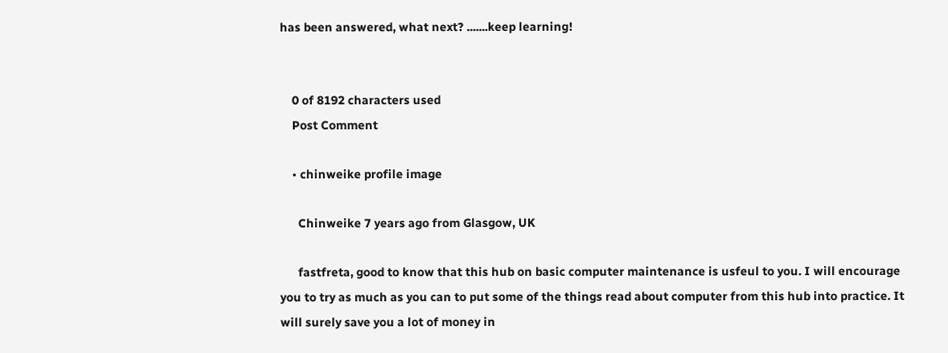has been answered, what next? .......keep learning!


    0 of 8192 characters used
    Post Comment

    • chinweike profile image

      Chinweike 7 years ago from Glasgow, UK

      fastfreta, good to know that this hub on basic computer maintenance is usfeul to you. I will encourage you to try as much as you can to put some of the things read about computer from this hub into practice. It will surely save you a lot of money in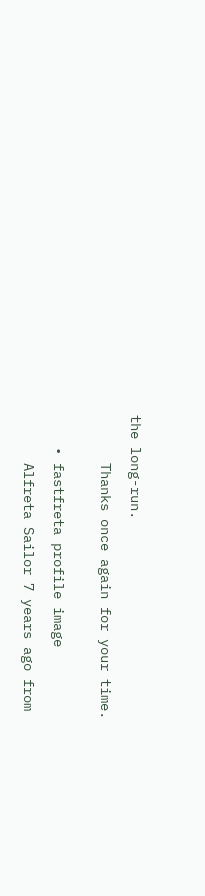the long-run.

      Thanks once again for your time.


    • fastfreta profile image

      Alfreta Sailor 7 years ago from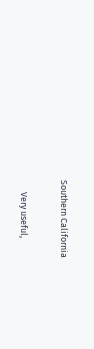Southern California

      Very useful,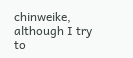chinweike, although I try to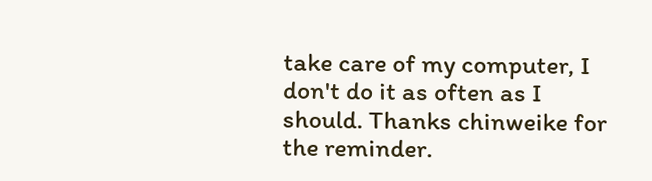take care of my computer, I don't do it as often as I should. Thanks chinweike for the reminder.